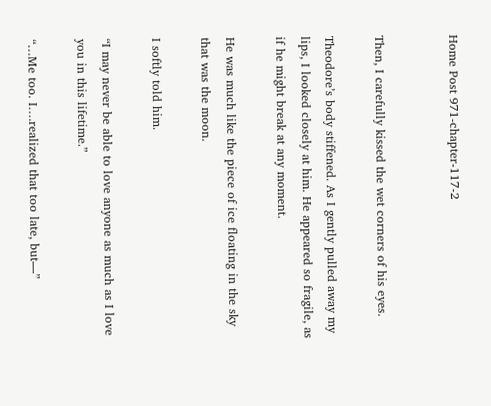Home Post 971-chapter-117-2


Then, I carefully kissed the wet corners of his eyes.

Theodore’s body stiffened. As I gently pulled away my lips, I looked closely at him. He appeared so fragile, as if he might break at any moment.

He was much like the piece of ice floating in the sky that was the moon.

I softly told him.

“I may never be able to love anyone as much as I love you in this lifetime.”

“…Me too. I….realized that too late, but—”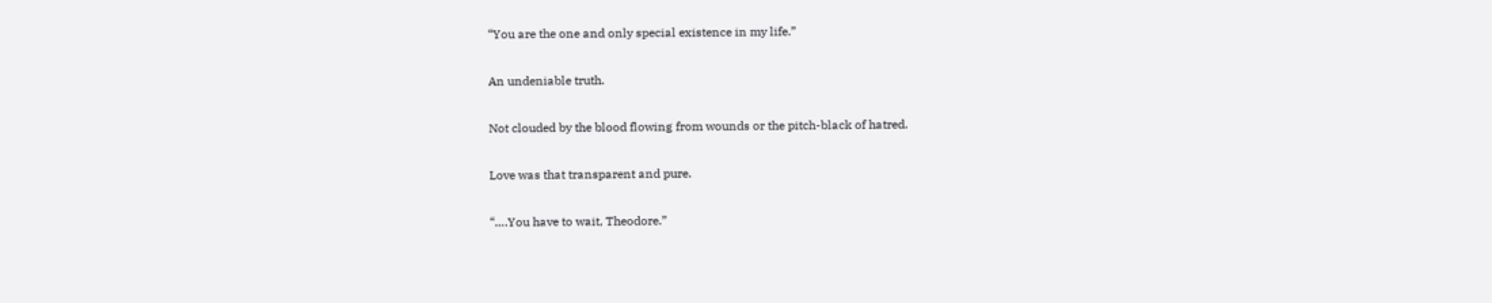“You are the one and only special existence in my life.”

An undeniable truth.

Not clouded by the blood flowing from wounds or the pitch-black of hatred.

Love was that transparent and pure.

“….You have to wait, Theodore.”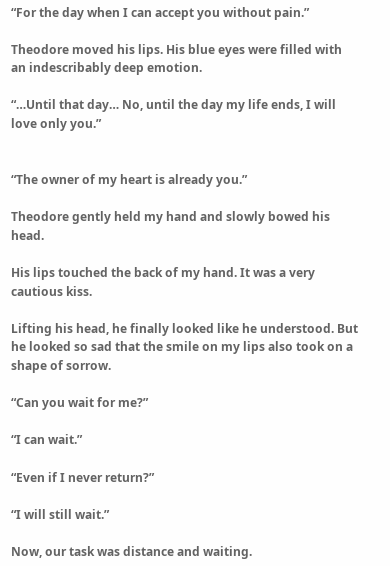“For the day when I can accept you without pain.”

Theodore moved his lips. His blue eyes were filled with an indescribably deep emotion.

“…Until that day… No, until the day my life ends, I will love only you.”


“The owner of my heart is already you.”

Theodore gently held my hand and slowly bowed his head.

His lips touched the back of my hand. It was a very cautious kiss.

Lifting his head, he finally looked like he understood. But he looked so sad that the smile on my lips also took on a shape of sorrow.

“Can you wait for me?”

“I can wait.”

“Even if I never return?”

“I will still wait.”

Now, our task was distance and waiting.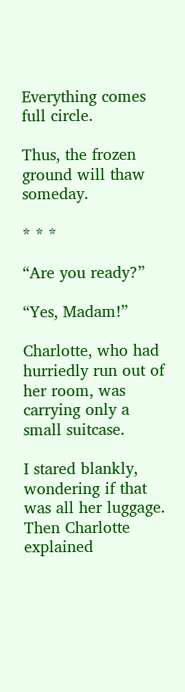Everything comes full circle.

Thus, the frozen ground will thaw someday.

* * *

“Are you ready?”

“Yes, Madam!”

Charlotte, who had hurriedly run out of her room, was carrying only a small suitcase.

I stared blankly, wondering if that was all her luggage. Then Charlotte explained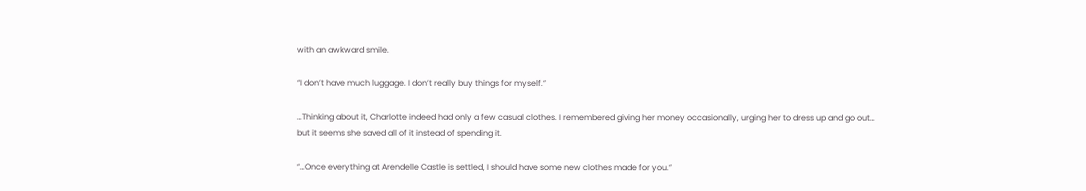with an awkward smile.

“I don’t have much luggage. I don’t really buy things for myself.”

…Thinking about it, Charlotte indeed had only a few casual clothes. I remembered giving her money occasionally, urging her to dress up and go out… but it seems she saved all of it instead of spending it.

“…Once everything at Arendelle Castle is settled, I should have some new clothes made for you.”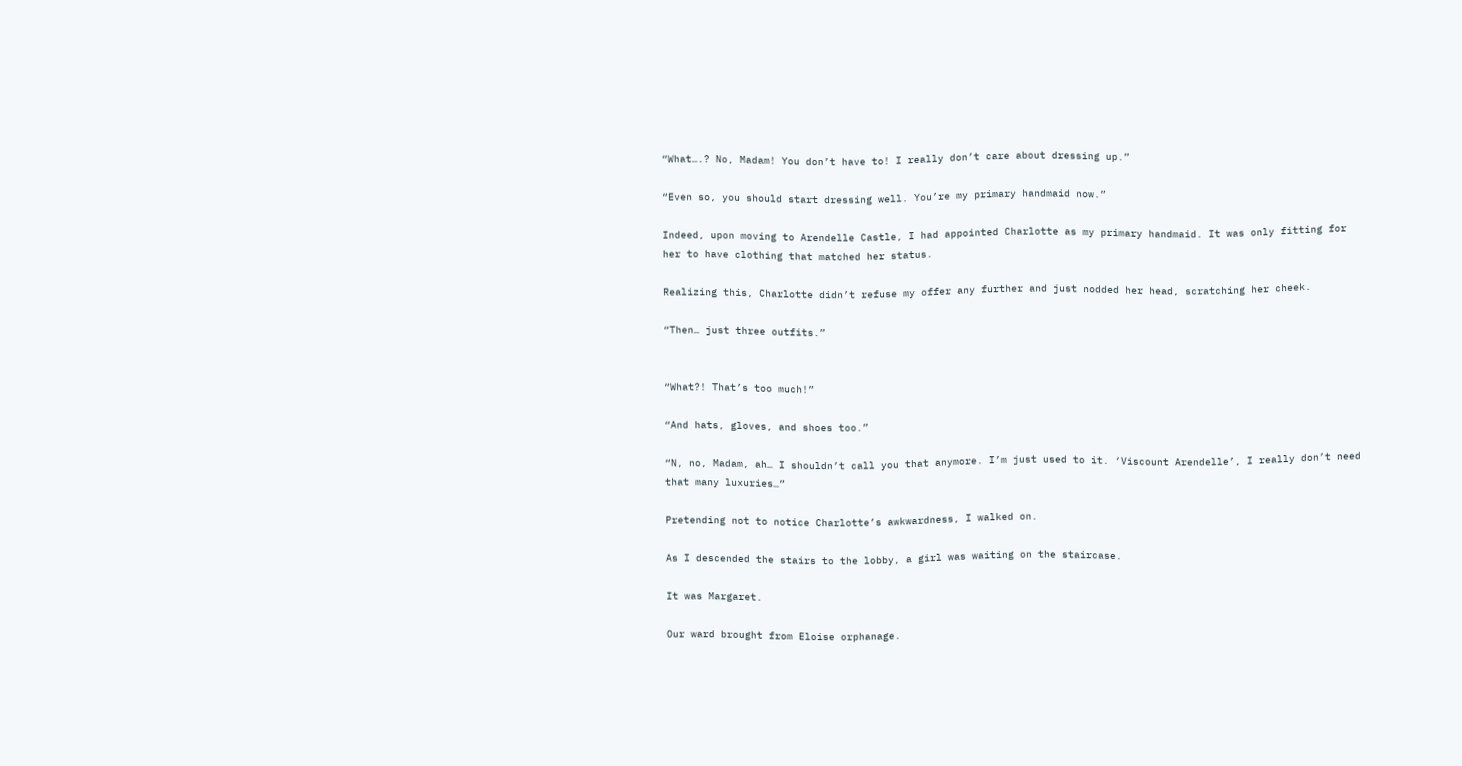“What….? No, Madam! You don’t have to! I really don’t care about dressing up.”

“Even so, you should start dressing well. You’re my primary handmaid now.”

Indeed, upon moving to Arendelle Castle, I had appointed Charlotte as my primary handmaid. It was only fitting for her to have clothing that matched her status.

Realizing this, Charlotte didn’t refuse my offer any further and just nodded her head, scratching her cheek.

“Then… just three outfits.”


“What?! That’s too much!”

“And hats, gloves, and shoes too.”

“N, no, Madam, ah… I shouldn’t call you that anymore. I’m just used to it. ‘Viscount Arendelle’, I really don’t need that many luxuries…”

Pretending not to notice Charlotte’s awkwardness, I walked on.

As I descended the stairs to the lobby, a girl was waiting on the staircase.

It was Margaret.

Our ward brought from Eloise orphanage.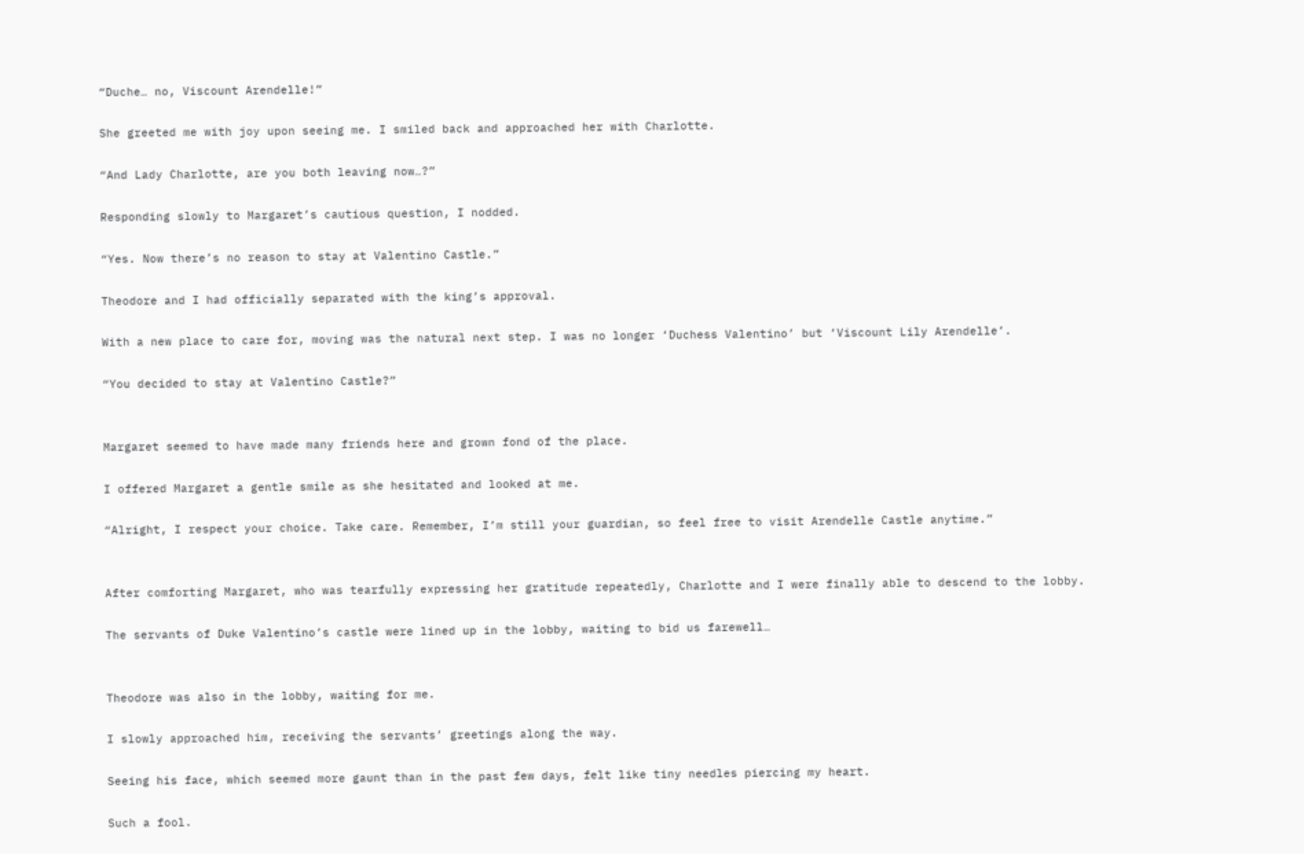“Duche… no, Viscount Arendelle!”

She greeted me with joy upon seeing me. I smiled back and approached her with Charlotte.

“And Lady Charlotte, are you both leaving now…?”

Responding slowly to Margaret’s cautious question, I nodded.

“Yes. Now there’s no reason to stay at Valentino Castle.”

Theodore and I had officially separated with the king’s approval.

With a new place to care for, moving was the natural next step. I was no longer ‘Duchess Valentino’ but ‘Viscount Lily Arendelle’.

“You decided to stay at Valentino Castle?”


Margaret seemed to have made many friends here and grown fond of the place.

I offered Margaret a gentle smile as she hesitated and looked at me.

“Alright, I respect your choice. Take care. Remember, I’m still your guardian, so feel free to visit Arendelle Castle anytime.”


After comforting Margaret, who was tearfully expressing her gratitude repeatedly, Charlotte and I were finally able to descend to the lobby.

The servants of Duke Valentino’s castle were lined up in the lobby, waiting to bid us farewell…


Theodore was also in the lobby, waiting for me.

I slowly approached him, receiving the servants’ greetings along the way.

Seeing his face, which seemed more gaunt than in the past few days, felt like tiny needles piercing my heart.

Such a fool.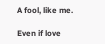A fool, like me.

Even if love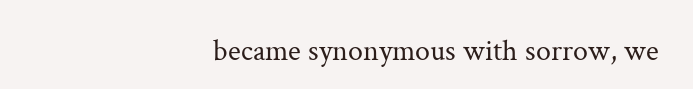became synonymous with sorrow, we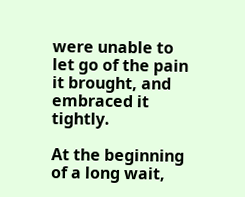were unable to let go of the pain it brought, and embraced it tightly.

At the beginning of a long wait,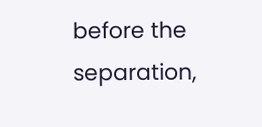before the separation,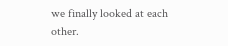we finally looked at each other.